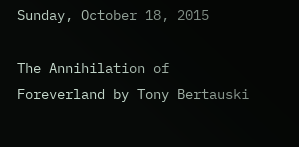Sunday, October 18, 2015

The Annihilation of Foreverland by Tony Bertauski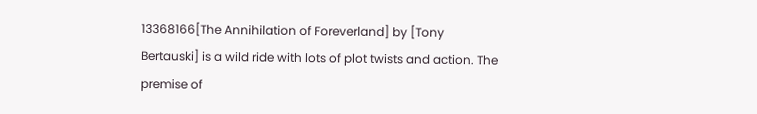13368166[The Annihilation of Foreverland] by [Tony Bertauski] is a wild ride with lots of plot twists and action. The premise of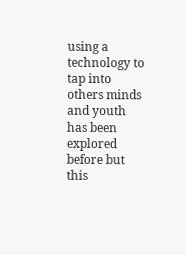using a technology to tap into others minds and youth has been explored before but this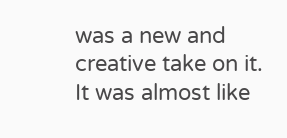was a new and creative take on it. It was almost like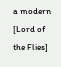a modern [Lord of the Flies]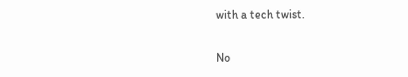with a tech twist.

No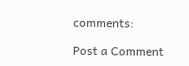comments:

Post a Comment